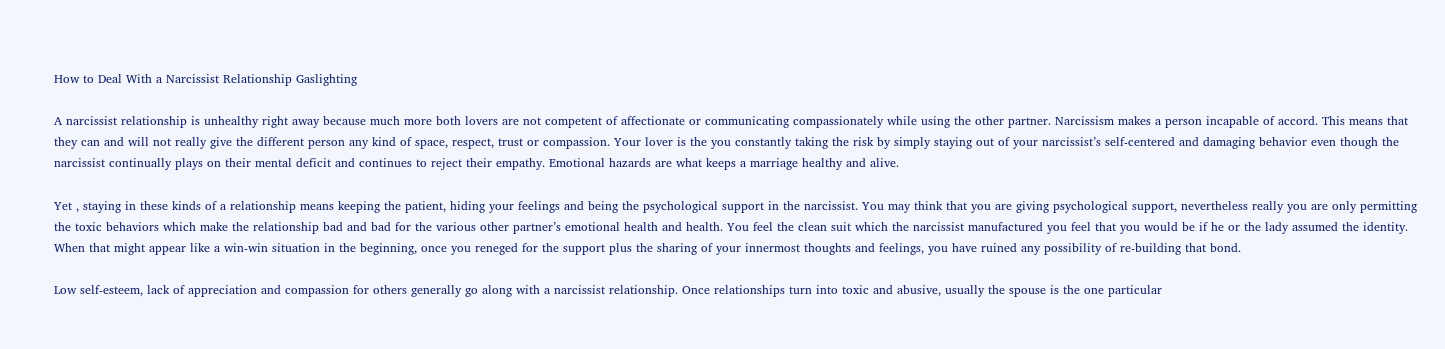How to Deal With a Narcissist Relationship Gaslighting

A narcissist relationship is unhealthy right away because much more both lovers are not competent of affectionate or communicating compassionately while using the other partner. Narcissism makes a person incapable of accord. This means that they can and will not really give the different person any kind of space, respect, trust or compassion. Your lover is the you constantly taking the risk by simply staying out of your narcissist’s self-centered and damaging behavior even though the narcissist continually plays on their mental deficit and continues to reject their empathy. Emotional hazards are what keeps a marriage healthy and alive.

Yet , staying in these kinds of a relationship means keeping the patient, hiding your feelings and being the psychological support in the narcissist. You may think that you are giving psychological support, nevertheless really you are only permitting the toxic behaviors which make the relationship bad and bad for the various other partner’s emotional health and health. You feel the clean suit which the narcissist manufactured you feel that you would be if he or the lady assumed the identity. When that might appear like a win-win situation in the beginning, once you reneged for the support plus the sharing of your innermost thoughts and feelings, you have ruined any possibility of re-building that bond.

Low self-esteem, lack of appreciation and compassion for others generally go along with a narcissist relationship. Once relationships turn into toxic and abusive, usually the spouse is the one particular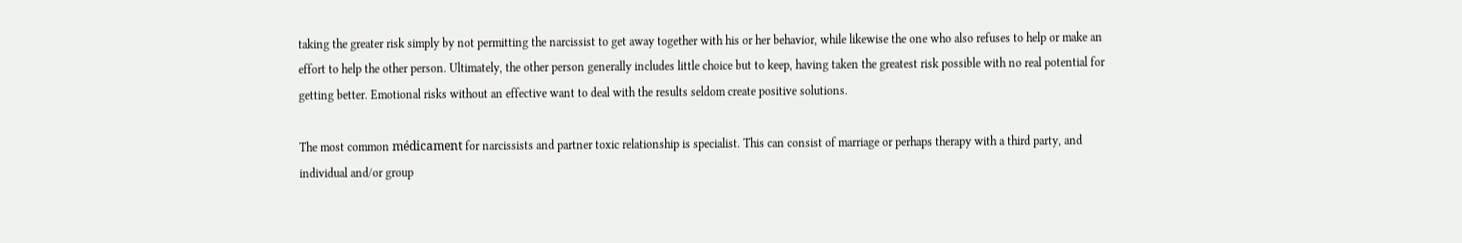taking the greater risk simply by not permitting the narcissist to get away together with his or her behavior, while likewise the one who also refuses to help or make an effort to help the other person. Ultimately, the other person generally includes little choice but to keep, having taken the greatest risk possible with no real potential for getting better. Emotional risks without an effective want to deal with the results seldom create positive solutions.

The most common médicament for narcissists and partner toxic relationship is specialist. This can consist of marriage or perhaps therapy with a third party, and individual and/or group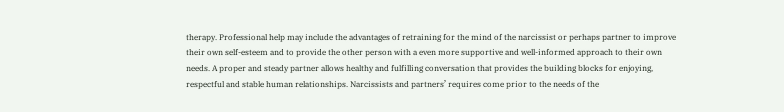therapy. Professional help may include the advantages of retraining for the mind of the narcissist or perhaps partner to improve their own self-esteem and to provide the other person with a even more supportive and well-informed approach to their own needs. A proper and steady partner allows healthy and fulfilling conversation that provides the building blocks for enjoying, respectful and stable human relationships. Narcissists and partners’ requires come prior to the needs of the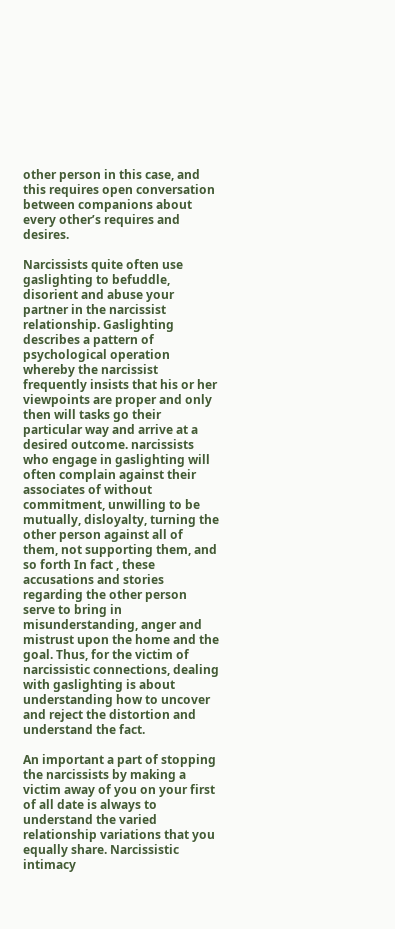other person in this case, and this requires open conversation between companions about every other’s requires and desires.

Narcissists quite often use gaslighting to befuddle, disorient and abuse your partner in the narcissist relationship. Gaslighting describes a pattern of psychological operation whereby the narcissist frequently insists that his or her viewpoints are proper and only then will tasks go their particular way and arrive at a desired outcome. narcissists who engage in gaslighting will often complain against their associates of without commitment, unwilling to be mutually, disloyalty, turning the other person against all of them, not supporting them, and so forth In fact , these accusations and stories regarding the other person serve to bring in misunderstanding, anger and mistrust upon the home and the goal. Thus, for the victim of narcissistic connections, dealing with gaslighting is about understanding how to uncover and reject the distortion and understand the fact.

An important a part of stopping the narcissists by making a victim away of you on your first of all date is always to understand the varied relationship variations that you equally share. Narcissistic intimacy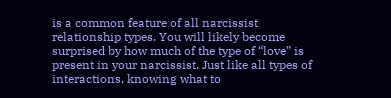is a common feature of all narcissist relationship types. You will likely become surprised by how much of the type of “love” is present in your narcissist. Just like all types of interactions, knowing what to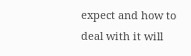expect and how to deal with it will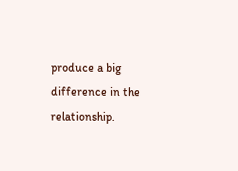produce a big difference in the relationship.